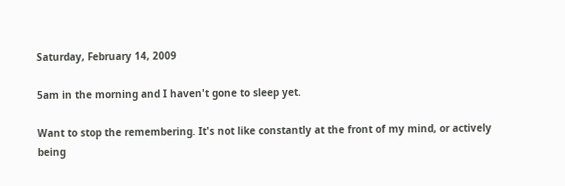Saturday, February 14, 2009

5am in the morning and I haven't gone to sleep yet.

Want to stop the remembering. It's not like constantly at the front of my mind, or actively being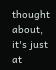thought about, it's just at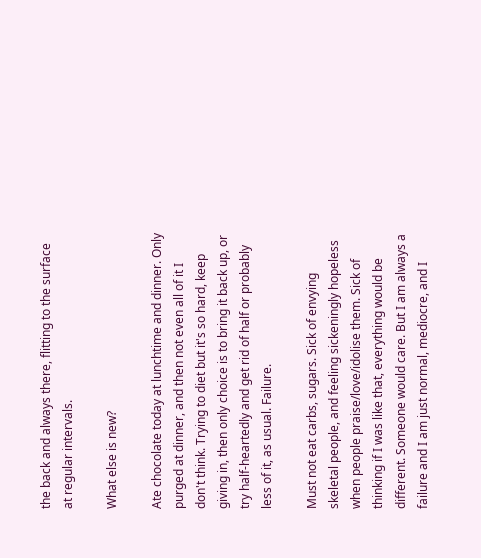the back and always there, flitting to the surface at regular intervals.

What else is new?

Ate chocolate today at lunchtime and dinner. Only purged at dinner, and then not even all of it I don't think. Trying to diet but it's so hard, keep giving in, then only choice is to bring it back up, or try half-heartedly and get rid of half or probably less of it, as usual. Failure.

Must not eat carbs, sugars. Sick of envying skeletal people, and feeling sickeningly hopeless when people praise/love/idolise them. Sick of thinking if I was like that, everything would be different. Someone would care. But I am always a failure and I am just normal, mediocre, and I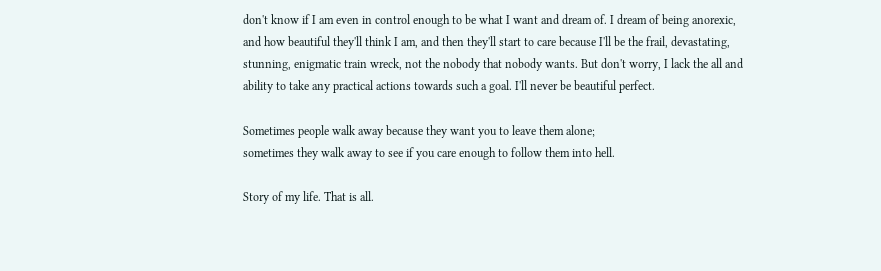don't know if I am even in control enough to be what I want and dream of. I dream of being anorexic, and how beautiful they'll think I am, and then they'll start to care because I'll be the frail, devastating, stunning, enigmatic train wreck, not the nobody that nobody wants. But don't worry, I lack the all and ability to take any practical actions towards such a goal. I'll never be beautiful perfect.

Sometimes people walk away because they want you to leave them alone;
sometimes they walk away to see if you care enough to follow them into hell.

Story of my life. That is all.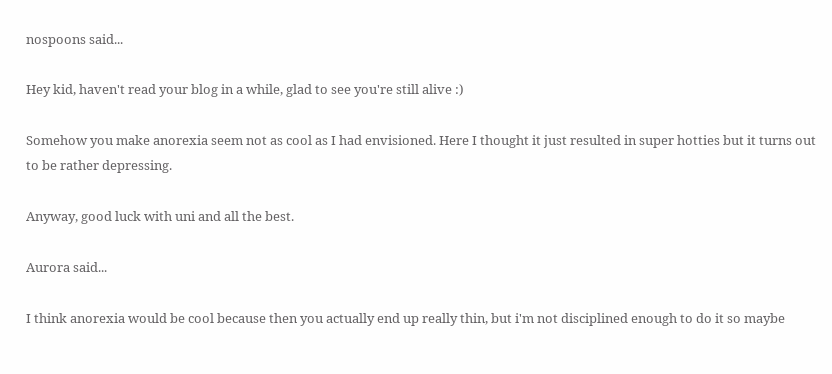nospoons said...

Hey kid, haven't read your blog in a while, glad to see you're still alive :)

Somehow you make anorexia seem not as cool as I had envisioned. Here I thought it just resulted in super hotties but it turns out to be rather depressing.

Anyway, good luck with uni and all the best.

Aurora said...

I think anorexia would be cool because then you actually end up really thin, but i'm not disciplined enough to do it so maybe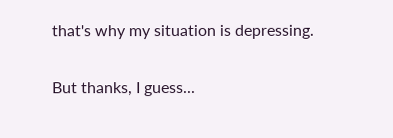that's why my situation is depressing.

But thanks, I guess...